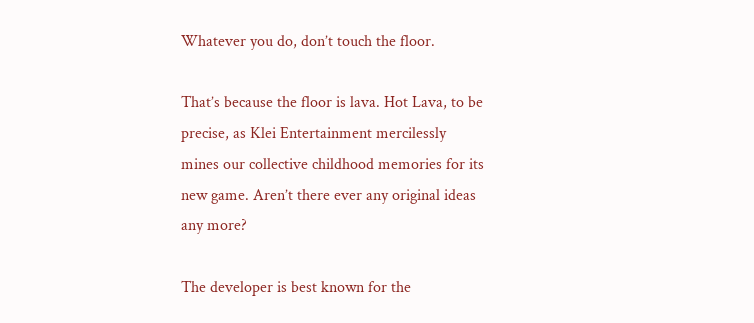Whatever you do, don’t touch the floor.

That’s because the floor is lava. Hot Lava, to be precise, as Klei Entertainment mercilessly mines our collective childhood memories for its new game. Aren’t there ever any original ideas any more?

The developer is best known for the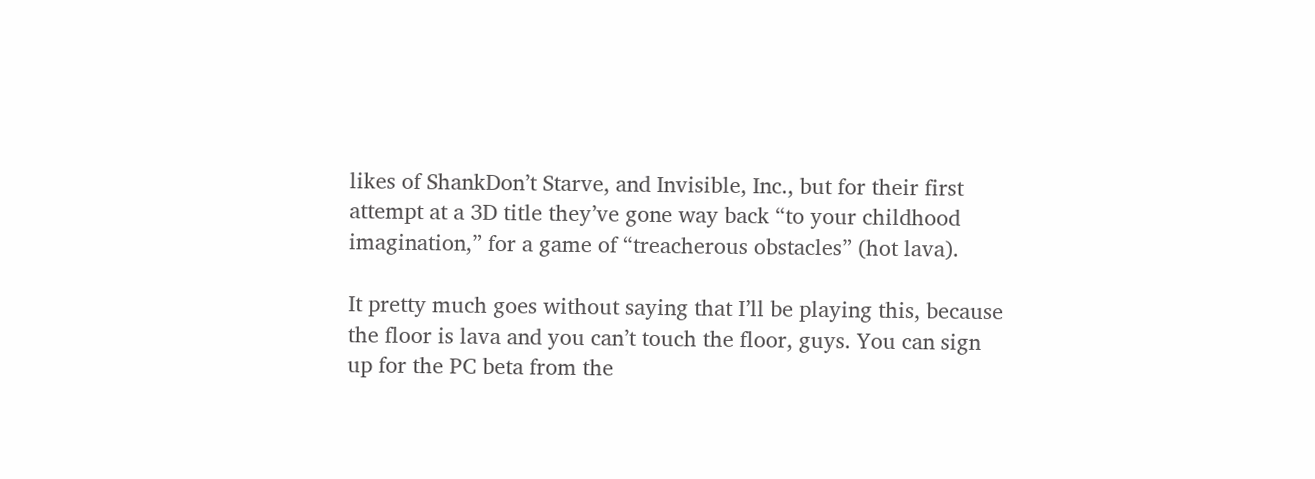likes of ShankDon’t Starve, and Invisible, Inc., but for their first attempt at a 3D title they’ve gone way back “to your childhood imagination,” for a game of “treacherous obstacles” (hot lava).

It pretty much goes without saying that I’ll be playing this, because the floor is lava and you can’t touch the floor, guys. You can sign up for the PC beta from the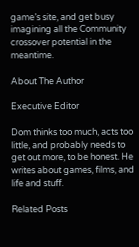game’s site, and get busy imagining all the Community crossover potential in the meantime.

About The Author

Executive Editor

Dom thinks too much, acts too little, and probably needs to get out more, to be honest. He writes about games, films, and life and stuff.

Related Posts